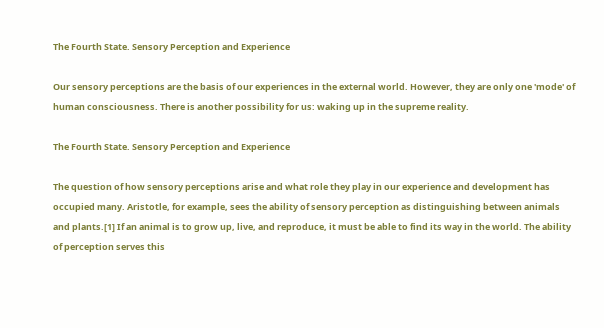The Fourth State. Sensory Perception and Experience

Our sensory perceptions are the basis of our experiences in the external world. However, they are only one 'mode' of human consciousness. There is another possibility for us: waking up in the supreme reality.

The Fourth State. Sensory Perception and Experience

The question of how sensory perceptions arise and what role they play in our experience and development has occupied many. Aristotle, for example, sees the ability of sensory perception as distinguishing between animals and plants.[1] If an animal is to grow up, live, and reproduce, it must be able to find its way in the world. The ability of perception serves this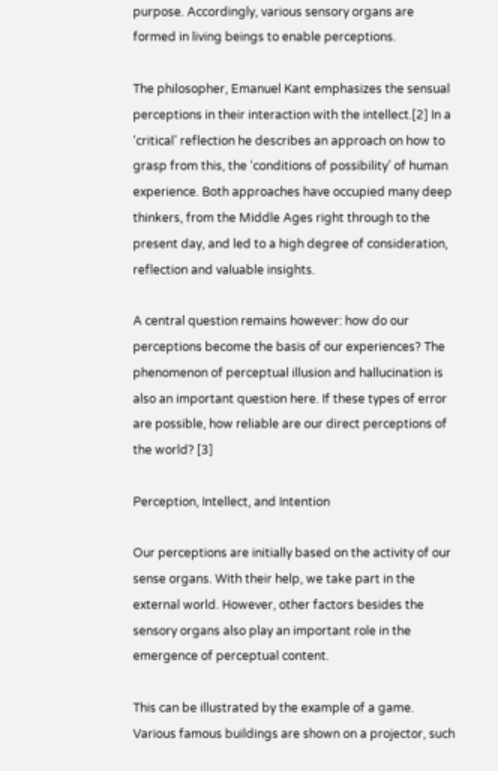purpose. Accordingly, various sensory organs are formed in living beings to enable perceptions.

The philosopher, Emanuel Kant emphasizes the sensual perceptions in their interaction with the intellect.[2] In a ‘critical’ reflection he describes an approach on how to grasp from this, the ‘conditions of possibility’ of human experience. Both approaches have occupied many deep thinkers, from the Middle Ages right through to the present day, and led to a high degree of consideration, reflection and valuable insights.

A central question remains however: how do our perceptions become the basis of our experiences? The phenomenon of perceptual illusion and hallucination is also an important question here. If these types of error are possible, how reliable are our direct perceptions of the world? [3]

Perception, Intellect, and Intention

Our perceptions are initially based on the activity of our sense organs. With their help, we take part in the external world. However, other factors besides the sensory organs also play an important role in the emergence of perceptual content.

This can be illustrated by the example of a game. Various famous buildings are shown on a projector, such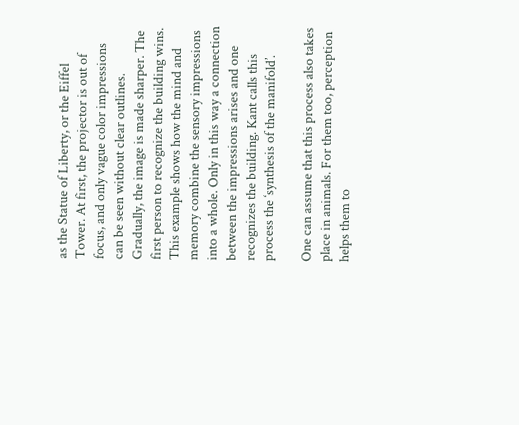as the Statue of Liberty, or the Eiffel Tower. At first, the projector is out of focus, and only vague color impressions can be seen without clear outlines. Gradually, the image is made sharper. The first person to recognize the building wins. This example shows how the mind and memory combine the sensory impressions into a whole. Only in this way a connection between the impressions arises and one recognizes the building. Kant calls this process the ‘synthesis of the manifold’.

One can assume that this process also takes place in animals. For them too, perception helps them to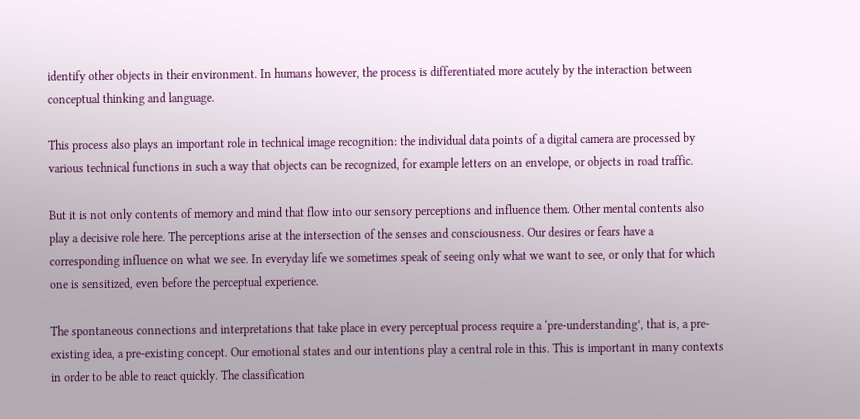identify other objects in their environment. In humans however, the process is differentiated more acutely by the interaction between conceptual thinking and language.

This process also plays an important role in technical image recognition: the individual data points of a digital camera are processed by various technical functions in such a way that objects can be recognized, for example letters on an envelope, or objects in road traffic.

But it is not only contents of memory and mind that flow into our sensory perceptions and influence them. Other mental contents also play a decisive role here. The perceptions arise at the intersection of the senses and consciousness. Our desires or fears have a corresponding influence on what we see. In everyday life we sometimes speak of seeing only what we want to see, or only that for which one is sensitized, even before the perceptual experience.

The spontaneous connections and interpretations that take place in every perceptual process require a ‘pre-understanding’, that is, a pre-existing idea, a pre-existing concept. Our emotional states and our intentions play a central role in this. This is important in many contexts in order to be able to react quickly. The classification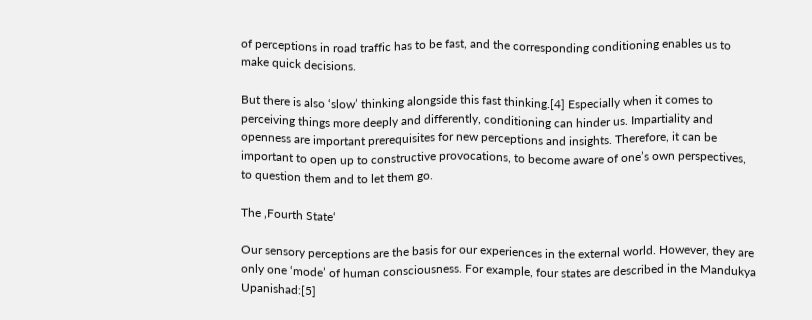of perceptions in road traffic has to be fast, and the corresponding conditioning enables us to make quick decisions.

But there is also ‘slow’ thinking alongside this fast thinking.[4] Especially when it comes to perceiving things more deeply and differently, conditioning can hinder us. Impartiality and openness are important prerequisites for new perceptions and insights. Therefore, it can be important to open up to constructive provocations, to become aware of one’s own perspectives, to question them and to let them go.

The ‚Fourth State‘

Our sensory perceptions are the basis for our experiences in the external world. However, they are only one ‘mode’ of human consciousness. For example, four states are described in the Mandukya Upanishad:[5]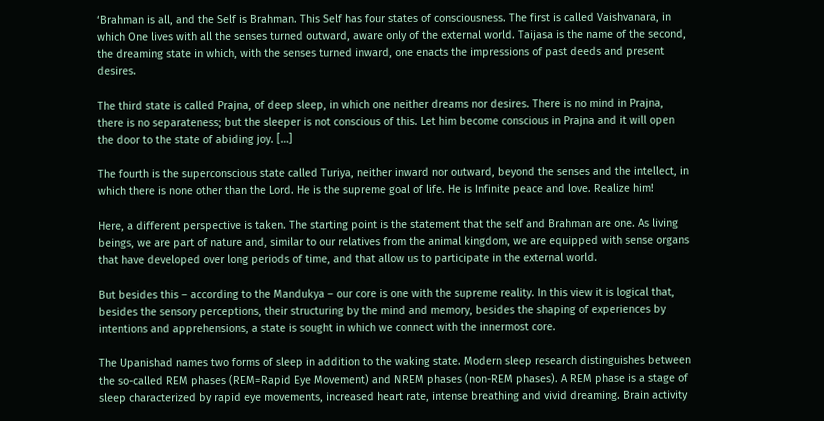‘Brahman is all, and the Self is Brahman. This Self has four states of consciousness. The first is called Vaishvanara, in which One lives with all the senses turned outward, aware only of the external world. Taijasa is the name of the second, the dreaming state in which, with the senses turned inward, one enacts the impressions of past deeds and present desires.

The third state is called Prajna, of deep sleep, in which one neither dreams nor desires. There is no mind in Prajna, there is no separateness; but the sleeper is not conscious of this. Let him become conscious in Prajna and it will open the door to the state of abiding joy. […]

The fourth is the superconscious state called Turiya, neither inward nor outward, beyond the senses and the intellect, in which there is none other than the Lord. He is the supreme goal of life. He is Infinite peace and love. Realize him!

Here, a different perspective is taken. The starting point is the statement that the self and Brahman are one. As living beings, we are part of nature and, similar to our relatives from the animal kingdom, we are equipped with sense organs that have developed over long periods of time, and that allow us to participate in the external world.

But besides this – according to the Mandukya – our core is one with the supreme reality. In this view it is logical that, besides the sensory perceptions, their structuring by the mind and memory, besides the shaping of experiences by intentions and apprehensions, a state is sought in which we connect with the innermost core.

The Upanishad names two forms of sleep in addition to the waking state. Modern sleep research distinguishes between the so-called REM phases (REM=Rapid Eye Movement) and NREM phases (non-REM phases). A REM phase is a stage of sleep characterized by rapid eye movements, increased heart rate, intense breathing and vivid dreaming. Brain activity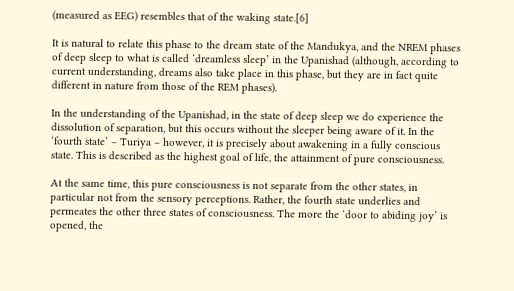(measured as EEG) resembles that of the waking state.[6]

It is natural to relate this phase to the dream state of the Mandukya, and the NREM phases of deep sleep to what is called ‘dreamless sleep’ in the Upanishad (although, according to current understanding, dreams also take place in this phase, but they are in fact quite different in nature from those of the REM phases).

In the understanding of the Upanishad, in the state of deep sleep we do experience the dissolution of separation, but this occurs without the sleeper being aware of it. In the ‘fourth state’ – Turiya – however, it is precisely about awakening in a fully conscious state. This is described as the highest goal of life, the attainment of pure consciousness.

At the same time, this pure consciousness is not separate from the other states, in particular not from the sensory perceptions. Rather, the fourth state underlies and permeates the other three states of consciousness. The more the ‘door to abiding joy’ is opened, the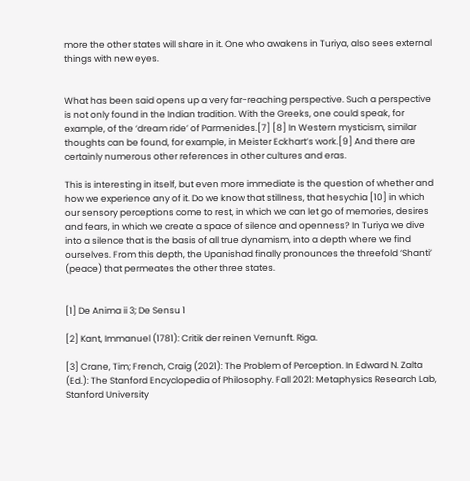more the other states will share in it. One who awakens in Turiya, also sees external things with new eyes.


What has been said opens up a very far-reaching perspective. Such a perspective is not only found in the Indian tradition. With the Greeks, one could speak, for example, of the ‘dream ride’ of Parmenides.[7] [8] In Western mysticism, similar thoughts can be found, for example, in Meister Eckhart’s work.[9] And there are certainly numerous other references in other cultures and eras.

This is interesting in itself, but even more immediate is the question of whether and how we experience any of it. Do we know that stillness, that hesychia [10] in which our sensory perceptions come to rest, in which we can let go of memories, desires and fears, in which we create a space of silence and openness? In Turiya we dive into a silence that is the basis of all true dynamism, into a depth where we find ourselves. From this depth, the Upanishad finally pronounces the threefold ‘Shanti’ (peace) that permeates the other three states.


[1] De Anima ii 3; De Sensu 1

[2] Kant, Immanuel (1781): Critik der reinen Vernunft. Riga.

[3] Crane, Tim; French, Craig (2021): The Problem of Perception. In Edward N. Zalta (Ed.): The Stanford Encyclopedia of Philosophy. Fall 2021: Metaphysics Research Lab, Stanford University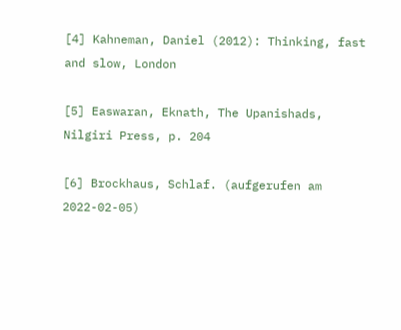[4] Kahneman, Daniel (2012): Thinking, fast and slow, London

[5] Easwaran, Eknath, The Upanishads, Nilgiri Press, p. 204

[6] Brockhaus, Schlaf. (aufgerufen am 2022-02-05)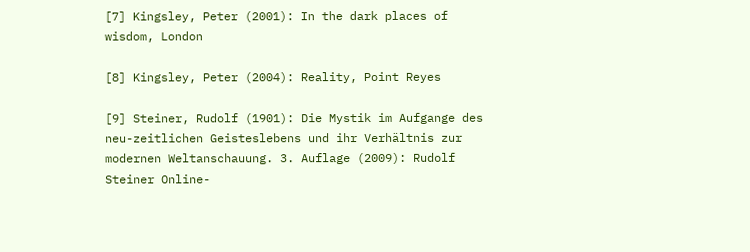[7] Kingsley, Peter (2001): In the dark places of wisdom, London

[8] Kingsley, Peter (2004): Reality, Point Reyes

[9] Steiner, Rudolf (1901): Die Mystik im Aufgange des neu-zeitlichen Geisteslebens und ihr Verhältnis zur modernen Weltanschauung. 3. Auflage (2009): Rudolf Steiner Online-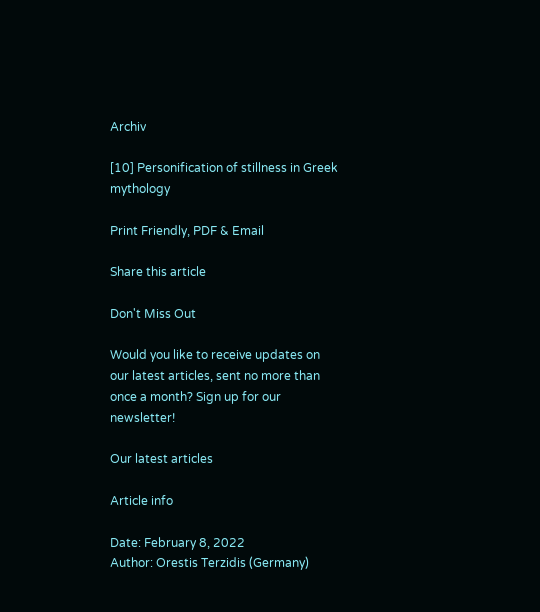Archiv

[10] Personification of stillness in Greek mythology

Print Friendly, PDF & Email

Share this article

Don't Miss Out

Would you like to receive updates on our latest articles, sent no more than once a month? Sign up for our newsletter!

Our latest articles

Article info

Date: February 8, 2022
Author: Orestis Terzidis (Germany)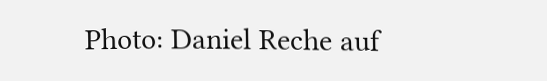Photo: Daniel Reche auf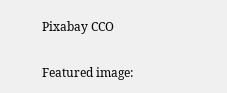Pixabay CCO

Featured image: